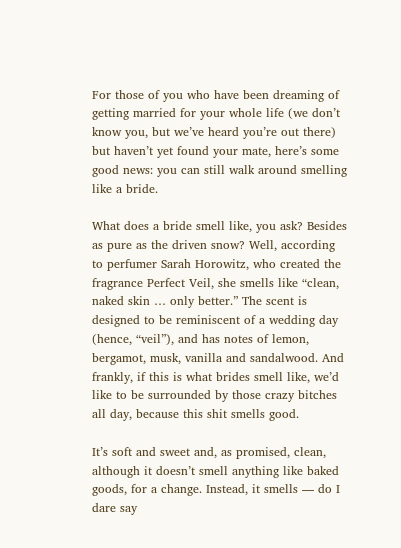For those of you who have been dreaming of getting married for your whole life (we don’t know you, but we’ve heard you’re out there) but haven’t yet found your mate, here’s some good news: you can still walk around smelling like a bride.

What does a bride smell like, you ask? Besides as pure as the driven snow? Well, according to perfumer Sarah Horowitz, who created the fragrance Perfect Veil, she smells like “clean, naked skin … only better.” The scent is designed to be reminiscent of a wedding day (hence, “veil”), and has notes of lemon, bergamot, musk, vanilla and sandalwood. And frankly, if this is what brides smell like, we’d like to be surrounded by those crazy bitches all day, because this shit smells good.

It’s soft and sweet and, as promised, clean, although it doesn’t smell anything like baked goods, for a change. Instead, it smells — do I dare say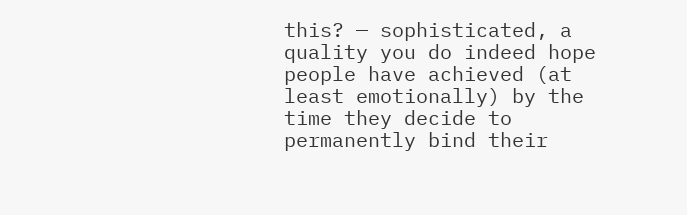this? — sophisticated, a quality you do indeed hope people have achieved (at least emotionally) by the time they decide to permanently bind their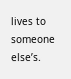lives to someone else’s.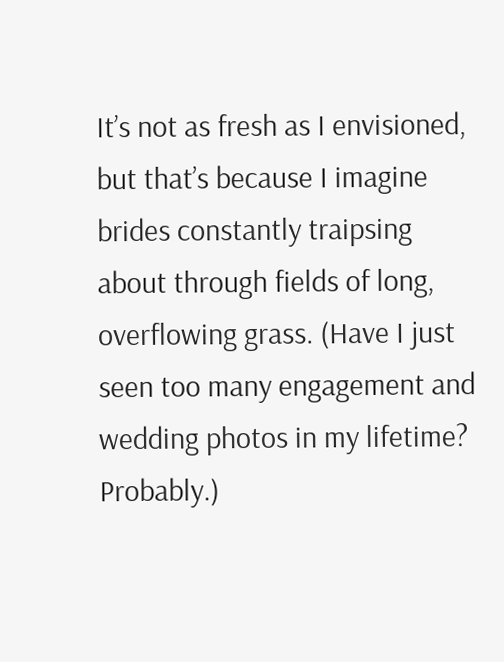It’s not as fresh as I envisioned, but that’s because I imagine brides constantly traipsing about through fields of long, overflowing grass. (Have I just seen too many engagement and wedding photos in my lifetime? Probably.)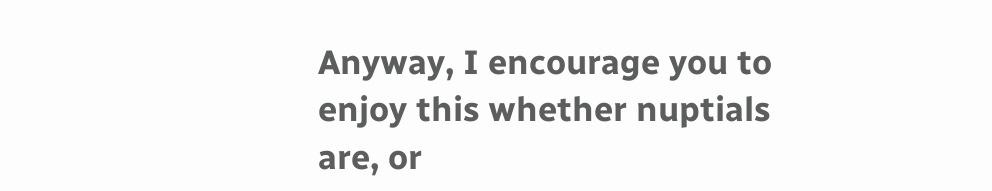Anyway, I encourage you to enjoy this whether nuptials are, or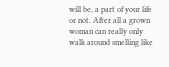will be, a part of your life or not. After all a grown woman can really only walk around smelling like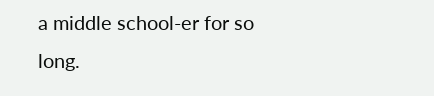a middle school-er for so long.